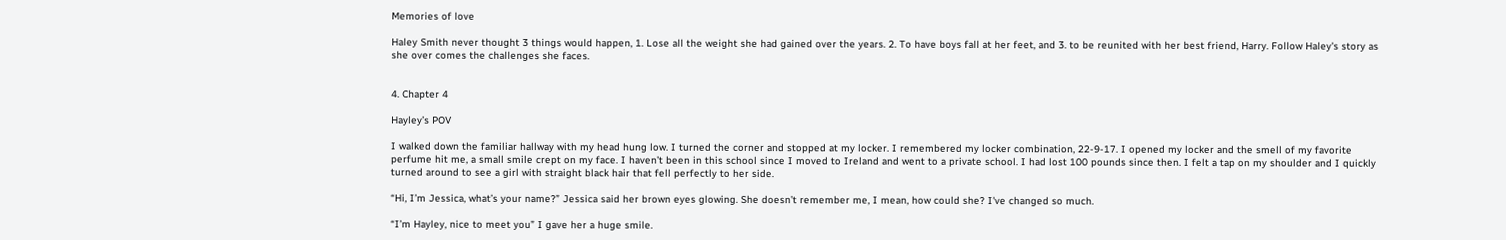Memories of love

Haley Smith never thought 3 things would happen, 1. Lose all the weight she had gained over the years. 2. To have boys fall at her feet, and 3. to be reunited with her best friend, Harry. Follow Haley's story as she over comes the challenges she faces.


4. Chapter 4

Hayley’s POV

I walked down the familiar hallway with my head hung low. I turned the corner and stopped at my locker. I remembered my locker combination, 22-9-17. I opened my locker and the smell of my favorite perfume hit me, a small smile crept on my face. I haven’t been in this school since I moved to Ireland and went to a private school. I had lost 100 pounds since then. I felt a tap on my shoulder and I quickly turned around to see a girl with straight black hair that fell perfectly to her side.

“Hi, I’m Jessica, what’s your name?” Jessica said her brown eyes glowing. She doesn’t remember me, I mean, how could she? I've changed so much.

“I’m Hayley, nice to meet you” I gave her a huge smile.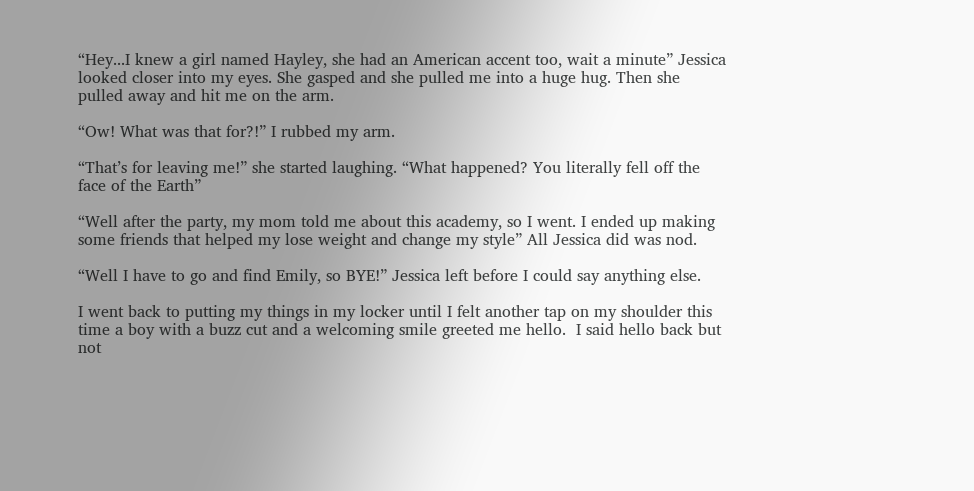“Hey...I knew a girl named Hayley, she had an American accent too, wait a minute” Jessica looked closer into my eyes. She gasped and she pulled me into a huge hug. Then she pulled away and hit me on the arm.

“Ow! What was that for?!” I rubbed my arm.

“That’s for leaving me!” she started laughing. “What happened? You literally fell off the face of the Earth”

“Well after the party, my mom told me about this academy, so I went. I ended up making some friends that helped my lose weight and change my style” All Jessica did was nod.

“Well I have to go and find Emily, so BYE!” Jessica left before I could say anything else.

I went back to putting my things in my locker until I felt another tap on my shoulder this time a boy with a buzz cut and a welcoming smile greeted me hello.  I said hello back but not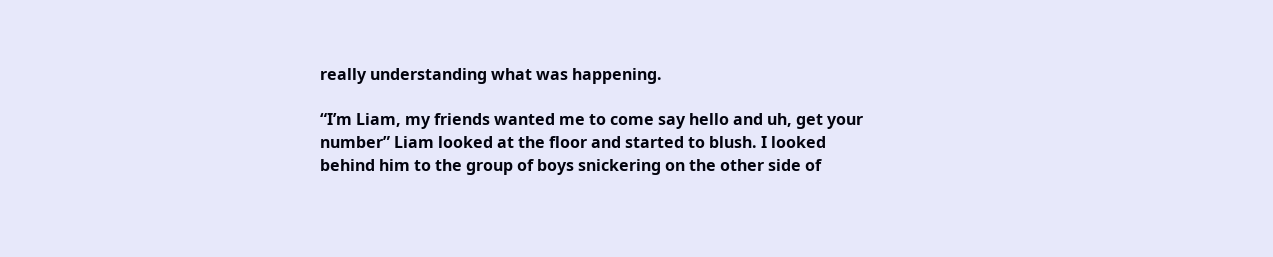really understanding what was happening.

“I’m Liam, my friends wanted me to come say hello and uh, get your number” Liam looked at the floor and started to blush. I looked behind him to the group of boys snickering on the other side of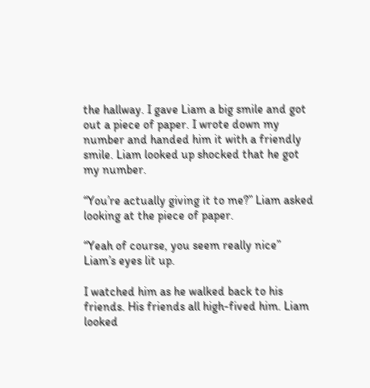the hallway. I gave Liam a big smile and got out a piece of paper. I wrote down my number and handed him it with a friendly smile. Liam looked up shocked that he got my number.

“You’re actually giving it to me?” Liam asked looking at the piece of paper.

“Yeah of course, you seem really nice” Liam’s eyes lit up.

I watched him as he walked back to his friends. His friends all high-fived him. Liam looked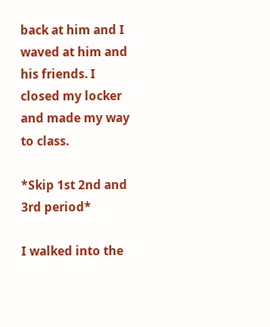back at him and I waved at him and his friends. I closed my locker and made my way to class.

*Skip 1st 2nd and 3rd period*

I walked into the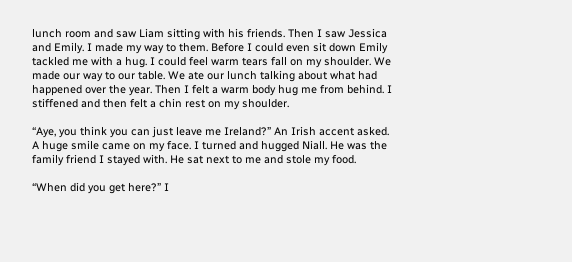lunch room and saw Liam sitting with his friends. Then I saw Jessica and Emily. I made my way to them. Before I could even sit down Emily tackled me with a hug. I could feel warm tears fall on my shoulder. We made our way to our table. We ate our lunch talking about what had happened over the year. Then I felt a warm body hug me from behind. I stiffened and then felt a chin rest on my shoulder.

“Aye, you think you can just leave me Ireland?” An Irish accent asked. A huge smile came on my face. I turned and hugged Niall. He was the family friend I stayed with. He sat next to me and stole my food.

“When did you get here?” I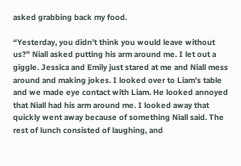asked grabbing back my food.

“Yesterday, you didn’t think you would leave without us?” Niall asked putting his arm around me. I let out a giggle. Jessica and Emily just stared at me and Niall mess around and making jokes. I looked over to Liam’s table and we made eye contact with Liam. He looked annoyed that Niall had his arm around me. I looked away that quickly went away because of something Niall said. The rest of lunch consisted of laughing, and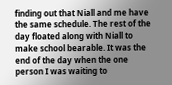finding out that Niall and me have the same schedule. The rest of the day floated along with Niall to make school bearable. It was the end of the day when the one person I was waiting to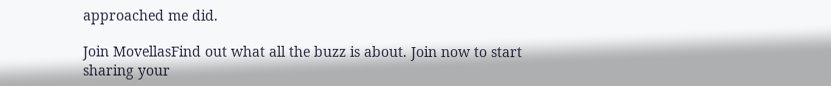approached me did.

Join MovellasFind out what all the buzz is about. Join now to start sharing your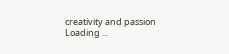creativity and passion
Loading ...